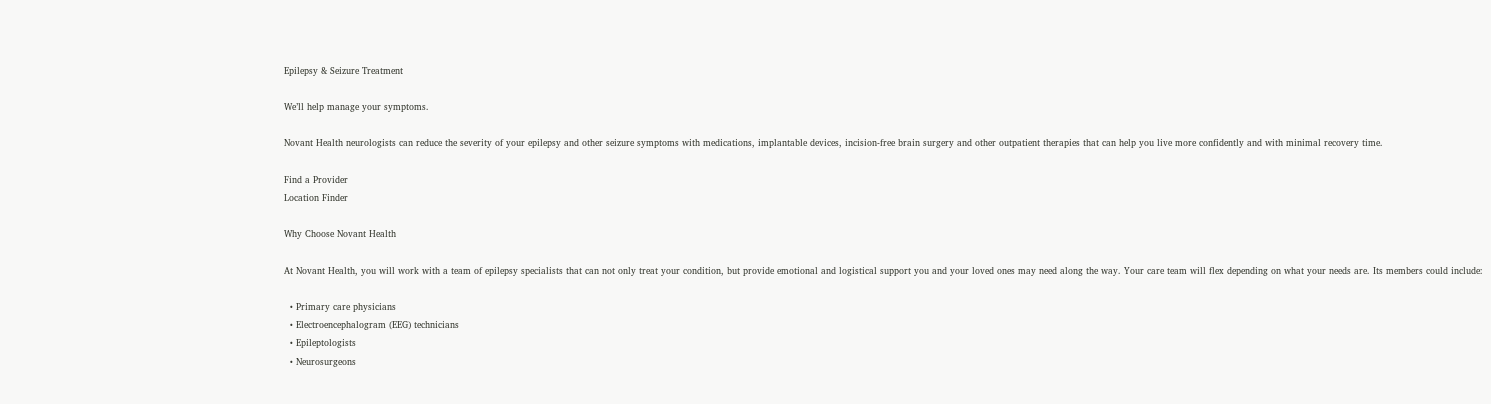Epilepsy & Seizure Treatment

We’ll help manage your symptoms.

Novant Health neurologists can reduce the severity of your epilepsy and other seizure symptoms with medications, implantable devices, incision-free brain surgery and other outpatient therapies that can help you live more confidently and with minimal recovery time.

Find a Provider
Location Finder

Why Choose Novant Health

At Novant Health, you will work with a team of epilepsy specialists that can not only treat your condition, but provide emotional and logistical support you and your loved ones may need along the way. Your care team will flex depending on what your needs are. Its members could include:

  • Primary care physicians
  • Electroencephalogram (EEG) technicians
  • Epileptologists
  • Neurosurgeons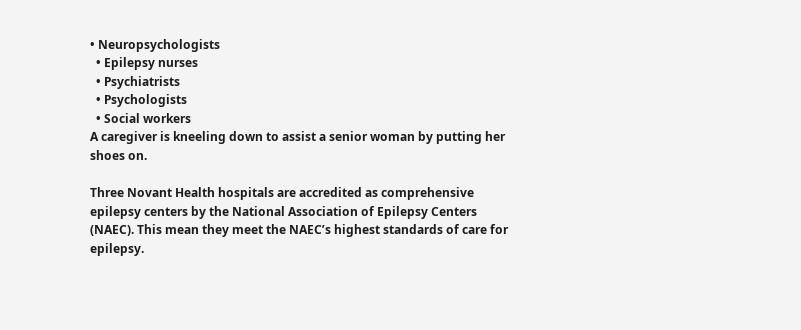• Neuropsychologists
  • Epilepsy nurses
  • Psychiatrists
  • Psychologists
  • Social workers
A caregiver is kneeling down to assist a senior woman by putting her shoes on.

Three Novant Health hospitals are accredited as comprehensive epilepsy centers by the National Association of Epilepsy Centers (NAEC). This mean they meet the NAEC’s highest standards of care for epilepsy.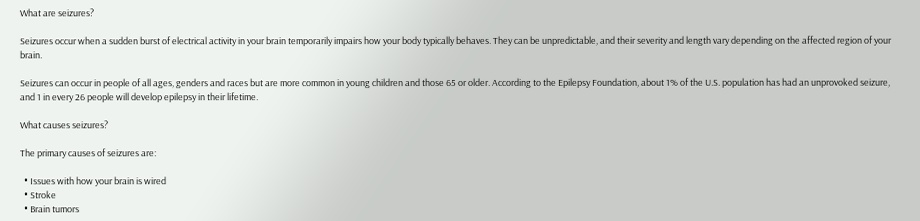What are seizures?

Seizures occur when a sudden burst of electrical activity in your brain temporarily impairs how your body typically behaves. They can be unpredictable, and their severity and length vary depending on the affected region of your brain.

Seizures can occur in people of all ages, genders and races but are more common in young children and those 65 or older. According to the Epilepsy Foundation, about 1% of the U.S. population has had an unprovoked seizure, and 1 in every 26 people will develop epilepsy in their lifetime.

What causes seizures?

The primary causes of seizures are:

  • Issues with how your brain is wired
  • Stroke
  • Brain tumors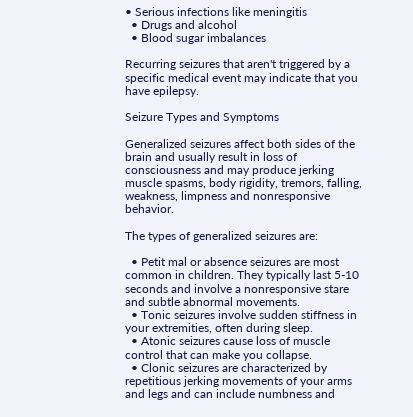• Serious infections like meningitis
  • Drugs and alcohol
  • Blood sugar imbalances

Recurring seizures that aren't triggered by a specific medical event may indicate that you have epilepsy.

Seizure Types and Symptoms

Generalized seizures affect both sides of the brain and usually result in loss of consciousness and may produce jerking muscle spasms, body rigidity, tremors, falling, weakness, limpness and nonresponsive behavior.

The types of generalized seizures are:

  • Petit mal or absence seizures are most common in children. They typically last 5-10 seconds and involve a nonresponsive stare and subtle abnormal movements.
  • Tonic seizures involve sudden stiffness in your extremities, often during sleep.
  • Atonic seizures cause loss of muscle control that can make you collapse.
  • Clonic seizures are characterized by repetitious jerking movements of your arms and legs and can include numbness and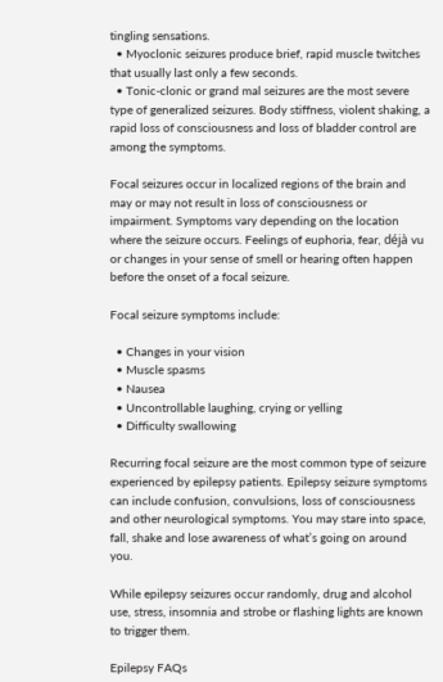tingling sensations.
  • Myoclonic seizures produce brief, rapid muscle twitches that usually last only a few seconds.
  • Tonic-clonic or grand mal seizures are the most severe type of generalized seizures. Body stiffness, violent shaking, a rapid loss of consciousness and loss of bladder control are among the symptoms.

Focal seizures occur in localized regions of the brain and may or may not result in loss of consciousness or impairment. Symptoms vary depending on the location where the seizure occurs. Feelings of euphoria, fear, déjà vu or changes in your sense of smell or hearing often happen before the onset of a focal seizure.

Focal seizure symptoms include:

  • Changes in your vision
  • Muscle spasms
  • Nausea
  • Uncontrollable laughing, crying or yelling
  • Difficulty swallowing

Recurring focal seizure are the most common type of seizure experienced by epilepsy patients. Epilepsy seizure symptoms can include confusion, convulsions, loss of consciousness and other neurological symptoms. You may stare into space, fall, shake and lose awareness of what’s going on around you.

While epilepsy seizures occur randomly, drug and alcohol use, stress, insomnia and strobe or flashing lights are known to trigger them.

Epilepsy FAQs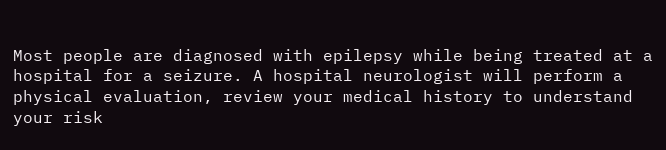Most people are diagnosed with epilepsy while being treated at a hospital for a seizure. A hospital neurologist will perform a physical evaluation, review your medical history to understand your risk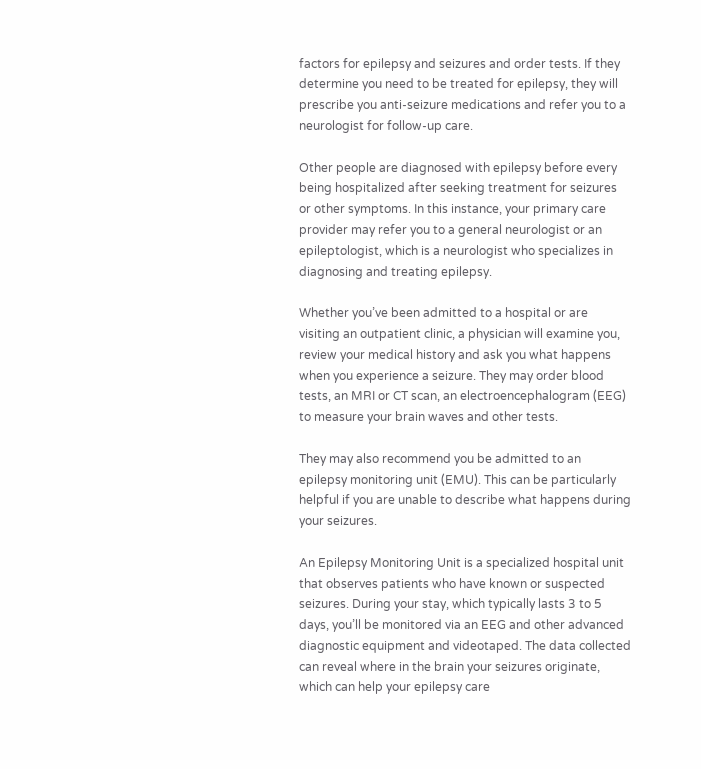factors for epilepsy and seizures and order tests. If they determine you need to be treated for epilepsy, they will prescribe you anti-seizure medications and refer you to a neurologist for follow-up care.

Other people are diagnosed with epilepsy before every being hospitalized after seeking treatment for seizures or other symptoms. In this instance, your primary care provider may refer you to a general neurologist or an epileptologist, which is a neurologist who specializes in diagnosing and treating epilepsy.

Whether you’ve been admitted to a hospital or are visiting an outpatient clinic, a physician will examine you, review your medical history and ask you what happens when you experience a seizure. They may order blood tests, an MRI or CT scan, an electroencephalogram (EEG) to measure your brain waves and other tests.

They may also recommend you be admitted to an epilepsy monitoring unit (EMU). This can be particularly helpful if you are unable to describe what happens during your seizures.

An Epilepsy Monitoring Unit is a specialized hospital unit that observes patients who have known or suspected seizures. During your stay, which typically lasts 3 to 5 days, you’ll be monitored via an EEG and other advanced diagnostic equipment and videotaped. The data collected can reveal where in the brain your seizures originate, which can help your epilepsy care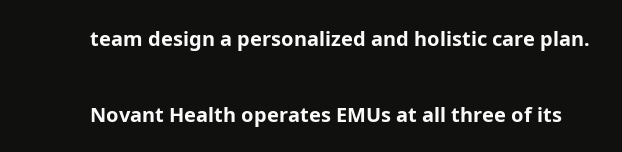team design a personalized and holistic care plan.

Novant Health operates EMUs at all three of its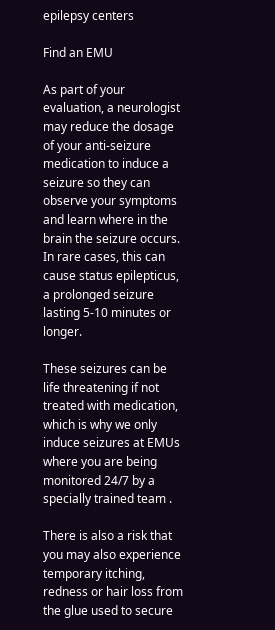epilepsy centers

Find an EMU

As part of your evaluation, a neurologist may reduce the dosage of your anti-seizure medication to induce a seizure so they can observe your symptoms and learn where in the brain the seizure occurs. In rare cases, this can cause status epilepticus, a prolonged seizure lasting 5-10 minutes or longer.

These seizures can be life threatening if not treated with medication, which is why we only induce seizures at EMUs where you are being monitored 24/7 by a specially trained team .

There is also a risk that you may also experience temporary itching, redness or hair loss from the glue used to secure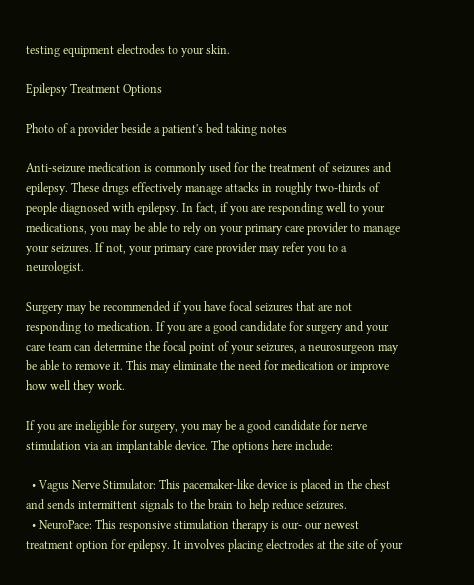testing equipment electrodes to your skin.

Epilepsy Treatment Options

Photo of a provider beside a patient's bed taking notes

Anti-seizure medication is commonly used for the treatment of seizures and epilepsy. These drugs effectively manage attacks in roughly two-thirds of people diagnosed with epilepsy. In fact, if you are responding well to your medications, you may be able to rely on your primary care provider to manage your seizures. If not, your primary care provider may refer you to a neurologist.

Surgery may be recommended if you have focal seizures that are not responding to medication. If you are a good candidate for surgery and your care team can determine the focal point of your seizures, a neurosurgeon may be able to remove it. This may eliminate the need for medication or improve how well they work.

If you are ineligible for surgery, you may be a good candidate for nerve stimulation via an implantable device. The options here include:

  • Vagus Nerve Stimulator: This pacemaker-like device is placed in the chest and sends intermittent signals to the brain to help reduce seizures.
  • NeuroPace: This responsive stimulation therapy is our- our newest treatment option for epilepsy. It involves placing electrodes at the site of your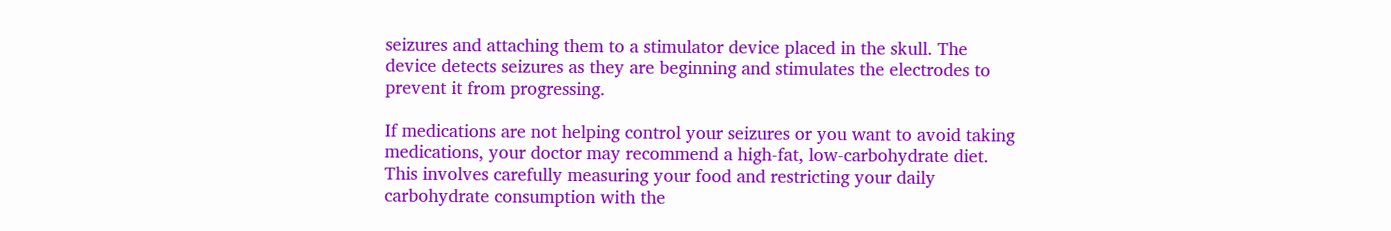seizures and attaching them to a stimulator device placed in the skull. The device detects seizures as they are beginning and stimulates the electrodes to prevent it from progressing.

If medications are not helping control your seizures or you want to avoid taking medications, your doctor may recommend a high-fat, low-carbohydrate diet. This involves carefully measuring your food and restricting your daily carbohydrate consumption with the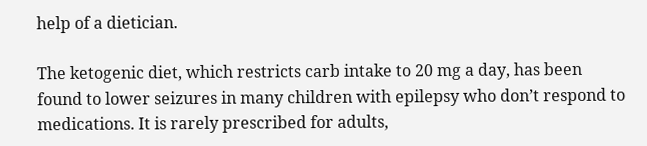help of a dietician.

The ketogenic diet, which restricts carb intake to 20 mg a day, has been found to lower seizures in many children with epilepsy who don’t respond to medications. It is rarely prescribed for adults,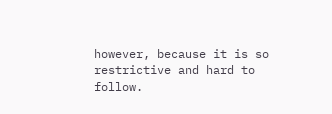however, because it is so restrictive and hard to follow.